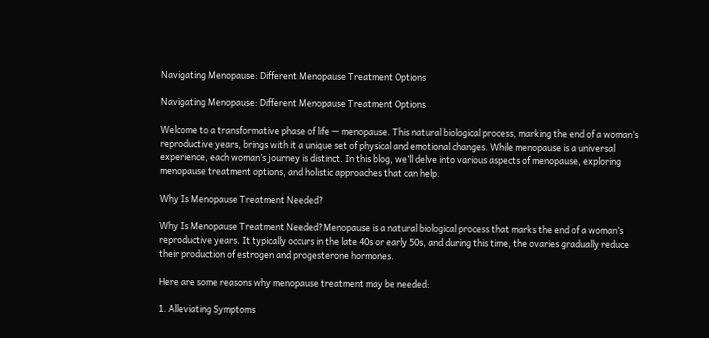Navigating Menopause: Different Menopause Treatment Options

Navigating Menopause: Different Menopause Treatment Options

Welcome to a transformative phase of life — menopause. This natural biological process, marking the end of a woman’s reproductive years, brings with it a unique set of physical and emotional changes. While menopause is a universal experience, each woman’s journey is distinct. In this blog, we’ll delve into various aspects of menopause, exploring menopause treatment options, and holistic approaches that can help.

Why Is Menopause Treatment Needed?

Why Is Menopause Treatment Needed?Menopause is a natural biological process that marks the end of a woman’s reproductive years. It typically occurs in the late 40s or early 50s, and during this time, the ovaries gradually reduce their production of estrogen and progesterone hormones.

Here are some reasons why menopause treatment may be needed:

1. Alleviating Symptoms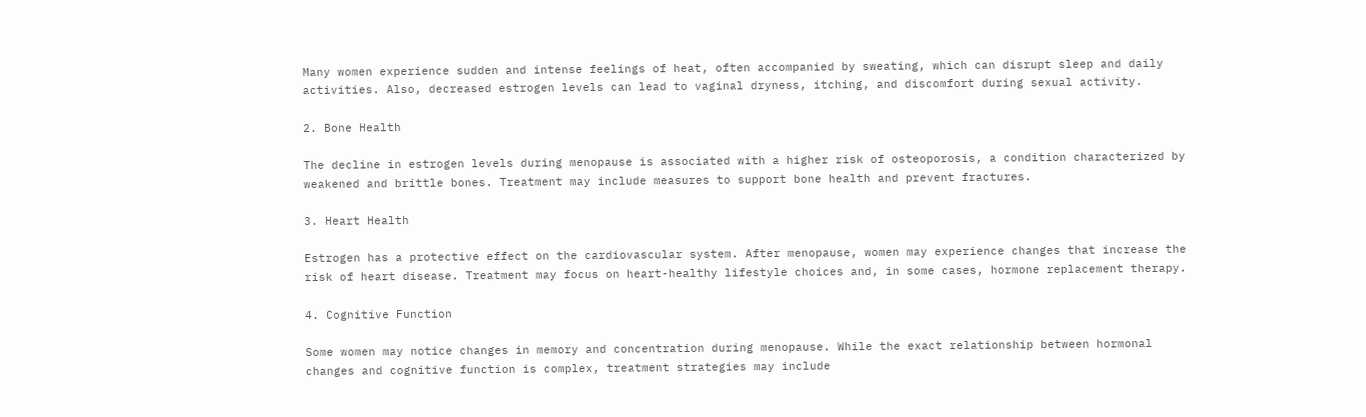Many women experience sudden and intense feelings of heat, often accompanied by sweating, which can disrupt sleep and daily activities. Also, decreased estrogen levels can lead to vaginal dryness, itching, and discomfort during sexual activity.

2. Bone Health

The decline in estrogen levels during menopause is associated with a higher risk of osteoporosis, a condition characterized by weakened and brittle bones. Treatment may include measures to support bone health and prevent fractures.

3. Heart Health

Estrogen has a protective effect on the cardiovascular system. After menopause, women may experience changes that increase the risk of heart disease. Treatment may focus on heart-healthy lifestyle choices and, in some cases, hormone replacement therapy.

4. Cognitive Function

Some women may notice changes in memory and concentration during menopause. While the exact relationship between hormonal changes and cognitive function is complex, treatment strategies may include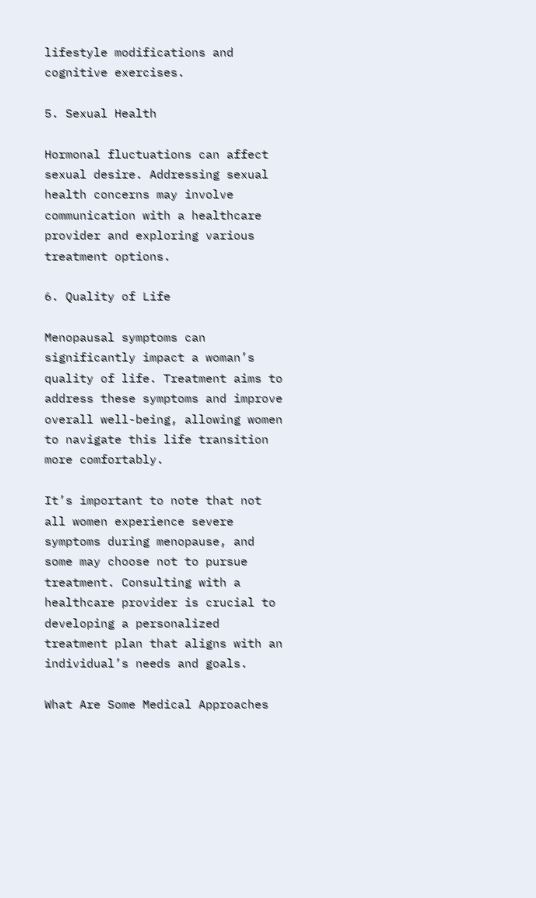lifestyle modifications and cognitive exercises.

5. Sexual Health

Hormonal fluctuations can affect sexual desire. Addressing sexual health concerns may involve communication with a healthcare provider and exploring various treatment options.

6. Quality of Life

Menopausal symptoms can significantly impact a woman’s quality of life. Treatment aims to address these symptoms and improve overall well-being, allowing women to navigate this life transition more comfortably.

It’s important to note that not all women experience severe symptoms during menopause, and some may choose not to pursue treatment. Consulting with a healthcare provider is crucial to developing a personalized treatment plan that aligns with an individual’s needs and goals.

What Are Some Medical Approaches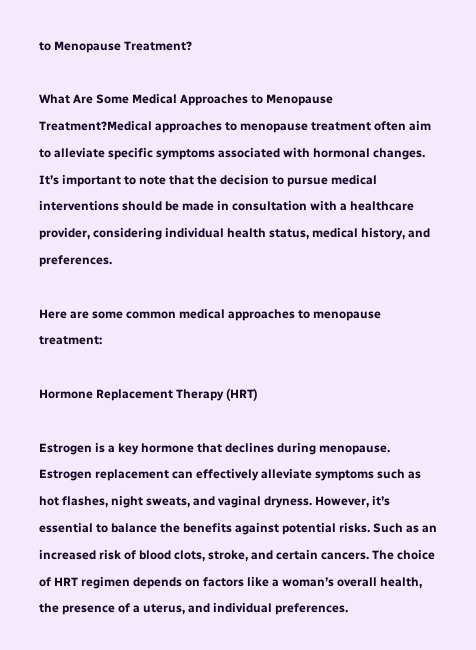to Menopause Treatment?

What Are Some Medical Approaches to Menopause Treatment?Medical approaches to menopause treatment often aim to alleviate specific symptoms associated with hormonal changes. It’s important to note that the decision to pursue medical interventions should be made in consultation with a healthcare provider, considering individual health status, medical history, and preferences.

Here are some common medical approaches to menopause treatment:

Hormone Replacement Therapy (HRT)

Estrogen is a key hormone that declines during menopause. Estrogen replacement can effectively alleviate symptoms such as hot flashes, night sweats, and vaginal dryness. However, it’s essential to balance the benefits against potential risks. Such as an increased risk of blood clots, stroke, and certain cancers. The choice of HRT regimen depends on factors like a woman’s overall health, the presence of a uterus, and individual preferences.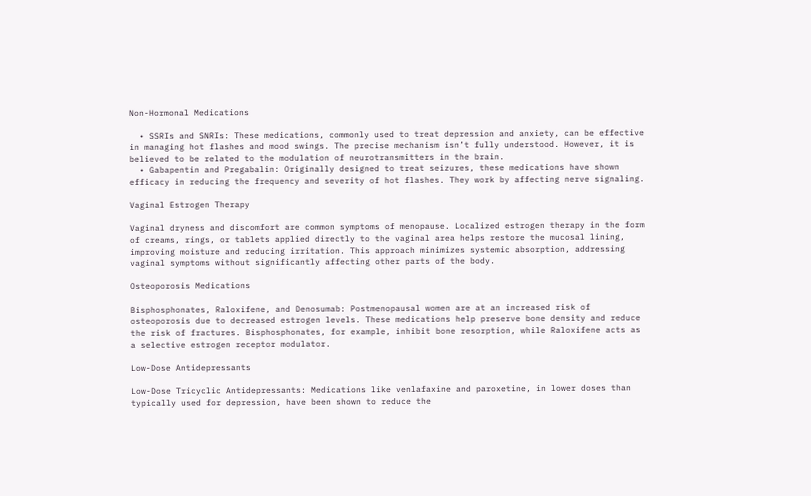Non-Hormonal Medications

  • SSRIs and SNRIs: These medications, commonly used to treat depression and anxiety, can be effective in managing hot flashes and mood swings. The precise mechanism isn’t fully understood. However, it is believed to be related to the modulation of neurotransmitters in the brain.
  • Gabapentin and Pregabalin: Originally designed to treat seizures, these medications have shown efficacy in reducing the frequency and severity of hot flashes. They work by affecting nerve signaling.

Vaginal Estrogen Therapy

Vaginal dryness and discomfort are common symptoms of menopause. Localized estrogen therapy in the form of creams, rings, or tablets applied directly to the vaginal area helps restore the mucosal lining, improving moisture and reducing irritation. This approach minimizes systemic absorption, addressing vaginal symptoms without significantly affecting other parts of the body.

Osteoporosis Medications

Bisphosphonates, Raloxifene, and Denosumab: Postmenopausal women are at an increased risk of osteoporosis due to decreased estrogen levels. These medications help preserve bone density and reduce the risk of fractures. Bisphosphonates, for example, inhibit bone resorption, while Raloxifene acts as a selective estrogen receptor modulator.

Low-Dose Antidepressants

Low-Dose Tricyclic Antidepressants: Medications like venlafaxine and paroxetine, in lower doses than typically used for depression, have been shown to reduce the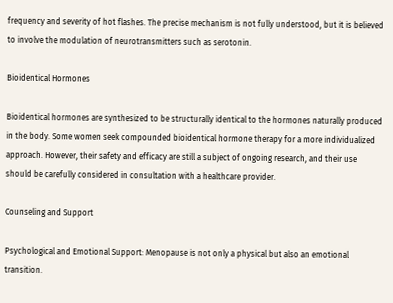frequency and severity of hot flashes. The precise mechanism is not fully understood, but it is believed to involve the modulation of neurotransmitters such as serotonin.

Bioidentical Hormones

Bioidentical hormones are synthesized to be structurally identical to the hormones naturally produced in the body. Some women seek compounded bioidentical hormone therapy for a more individualized approach. However, their safety and efficacy are still a subject of ongoing research, and their use should be carefully considered in consultation with a healthcare provider.

Counseling and Support

Psychological and Emotional Support: Menopause is not only a physical but also an emotional transition.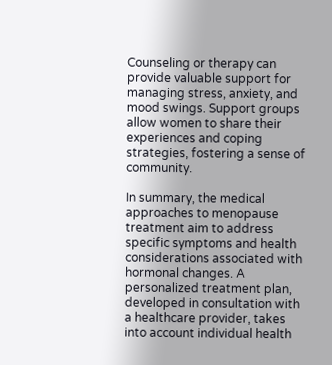Counseling or therapy can provide valuable support for managing stress, anxiety, and mood swings. Support groups allow women to share their experiences and coping strategies, fostering a sense of community.

In summary, the medical approaches to menopause treatment aim to address specific symptoms and health considerations associated with hormonal changes. A personalized treatment plan, developed in consultation with a healthcare provider, takes into account individual health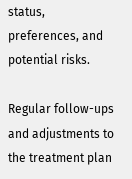status, preferences, and potential risks.

Regular follow-ups and adjustments to the treatment plan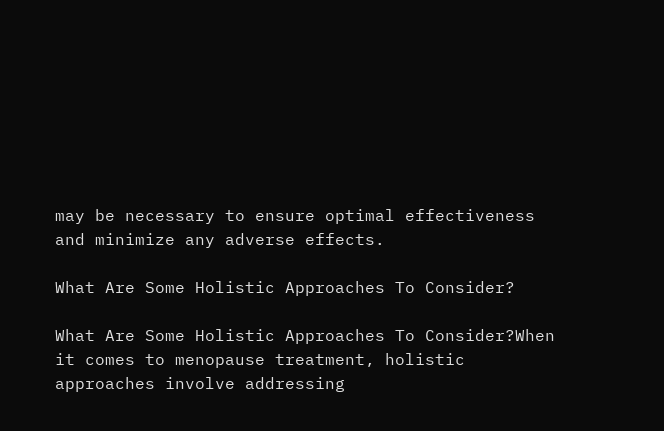may be necessary to ensure optimal effectiveness and minimize any adverse effects.

What Are Some Holistic Approaches To Consider?

What Are Some Holistic Approaches To Consider?When it comes to menopause treatment, holistic approaches involve addressing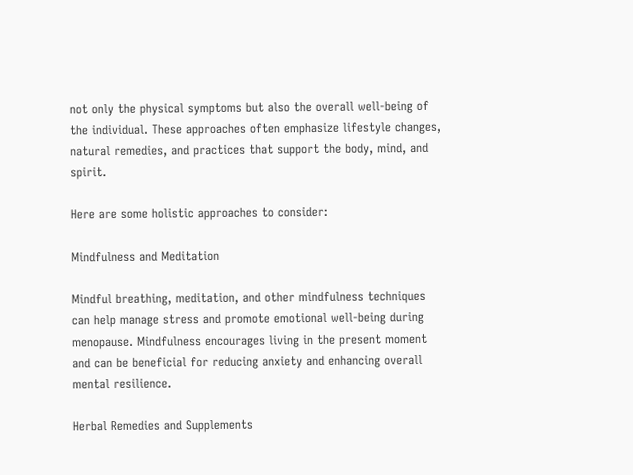not only the physical symptoms but also the overall well-being of the individual. These approaches often emphasize lifestyle changes, natural remedies, and practices that support the body, mind, and spirit.

Here are some holistic approaches to consider:

Mindfulness and Meditation

Mindful breathing, meditation, and other mindfulness techniques can help manage stress and promote emotional well-being during menopause. Mindfulness encourages living in the present moment and can be beneficial for reducing anxiety and enhancing overall mental resilience.

Herbal Remedies and Supplements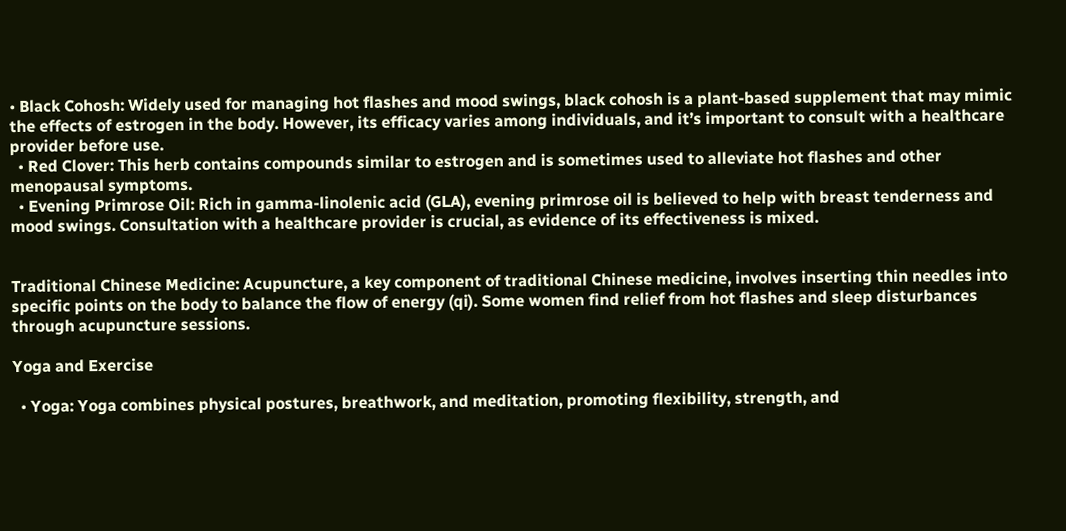• Black Cohosh: Widely used for managing hot flashes and mood swings, black cohosh is a plant-based supplement that may mimic the effects of estrogen in the body. However, its efficacy varies among individuals, and it’s important to consult with a healthcare provider before use.
  • Red Clover: This herb contains compounds similar to estrogen and is sometimes used to alleviate hot flashes and other menopausal symptoms.
  • Evening Primrose Oil: Rich in gamma-linolenic acid (GLA), evening primrose oil is believed to help with breast tenderness and mood swings. Consultation with a healthcare provider is crucial, as evidence of its effectiveness is mixed.


Traditional Chinese Medicine: Acupuncture, a key component of traditional Chinese medicine, involves inserting thin needles into specific points on the body to balance the flow of energy (qi). Some women find relief from hot flashes and sleep disturbances through acupuncture sessions.

Yoga and Exercise

  • Yoga: Yoga combines physical postures, breathwork, and meditation, promoting flexibility, strength, and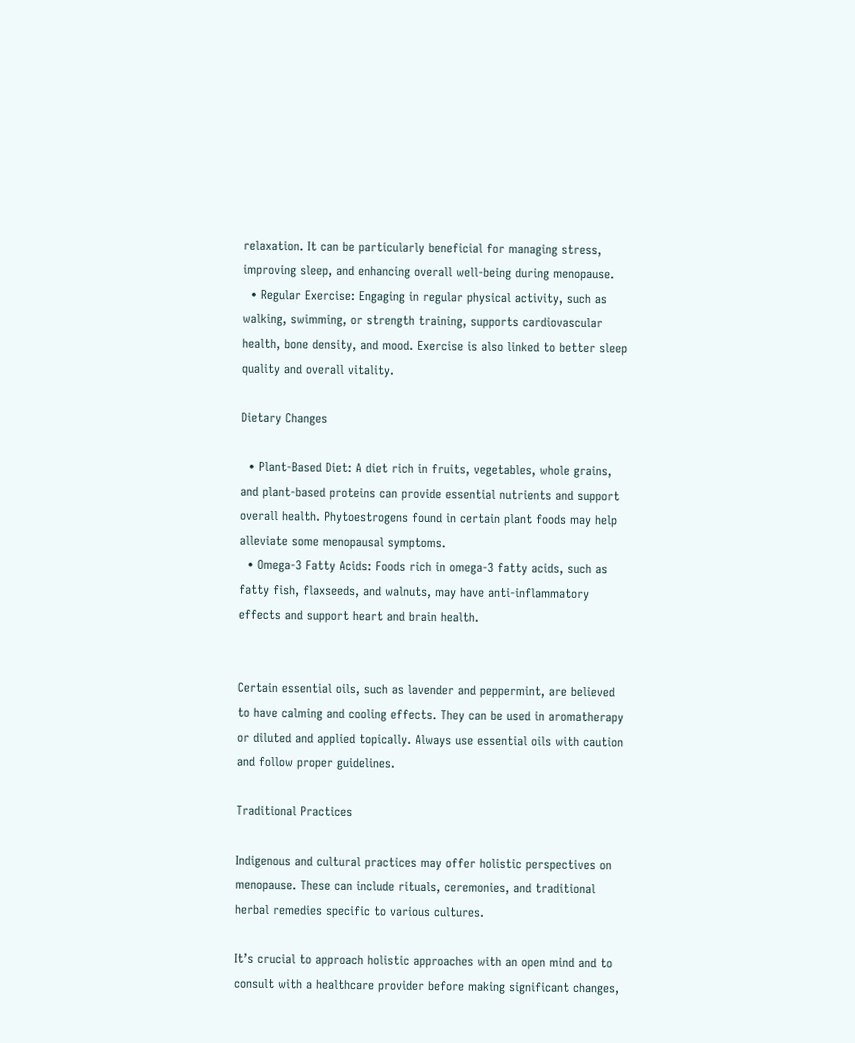relaxation. It can be particularly beneficial for managing stress, improving sleep, and enhancing overall well-being during menopause.
  • Regular Exercise: Engaging in regular physical activity, such as walking, swimming, or strength training, supports cardiovascular health, bone density, and mood. Exercise is also linked to better sleep quality and overall vitality.

Dietary Changes

  • Plant-Based Diet: A diet rich in fruits, vegetables, whole grains, and plant-based proteins can provide essential nutrients and support overall health. Phytoestrogens found in certain plant foods may help alleviate some menopausal symptoms.
  • Omega-3 Fatty Acids: Foods rich in omega-3 fatty acids, such as fatty fish, flaxseeds, and walnuts, may have anti-inflammatory effects and support heart and brain health.


Certain essential oils, such as lavender and peppermint, are believed to have calming and cooling effects. They can be used in aromatherapy or diluted and applied topically. Always use essential oils with caution and follow proper guidelines.

Traditional Practices

Indigenous and cultural practices may offer holistic perspectives on menopause. These can include rituals, ceremonies, and traditional herbal remedies specific to various cultures.

It’s crucial to approach holistic approaches with an open mind and to consult with a healthcare provider before making significant changes,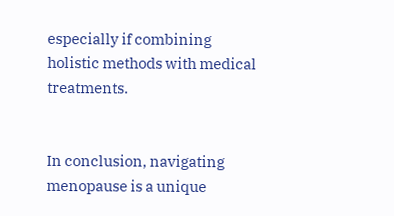especially if combining holistic methods with medical treatments.


In conclusion, navigating menopause is a unique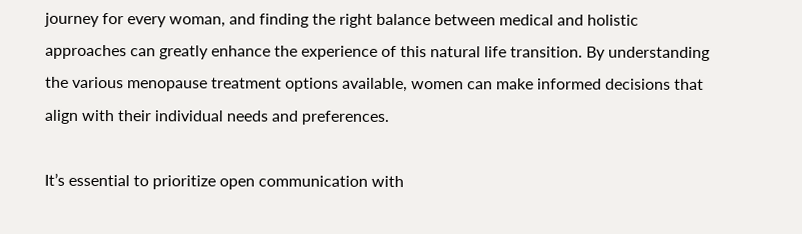journey for every woman, and finding the right balance between medical and holistic approaches can greatly enhance the experience of this natural life transition. By understanding the various menopause treatment options available, women can make informed decisions that align with their individual needs and preferences.

It’s essential to prioritize open communication with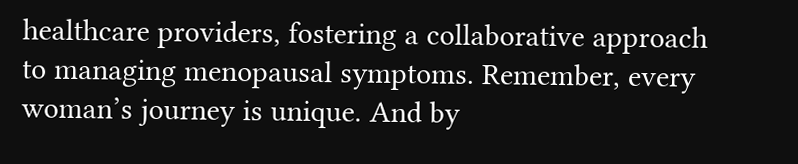healthcare providers, fostering a collaborative approach to managing menopausal symptoms. Remember, every woman’s journey is unique. And by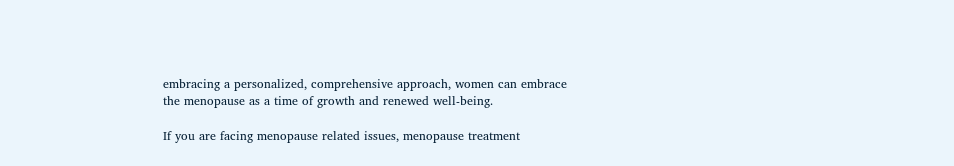embracing a personalized, comprehensive approach, women can embrace the menopause as a time of growth and renewed well-being.

If you are facing menopause related issues, menopause treatment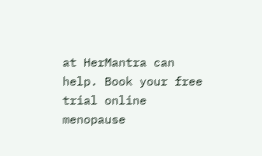at HerMantra can help. Book your free trial online menopause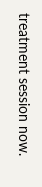treatment session now.